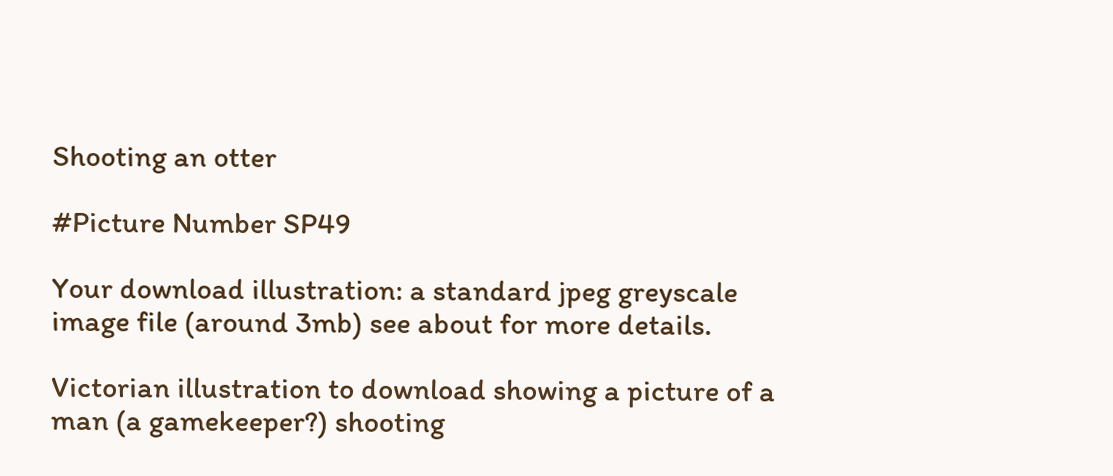Shooting an otter

#Picture Number SP49

Your download illustration: a standard jpeg greyscale image file (around 3mb) see about for more details.

Victorian illustration to download showing a picture of a man (a gamekeeper?) shooting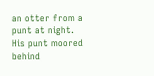an otter from a punt at night. His punt moored behind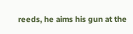reeds, he aims his gun at the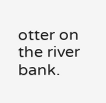otter on the river bank.